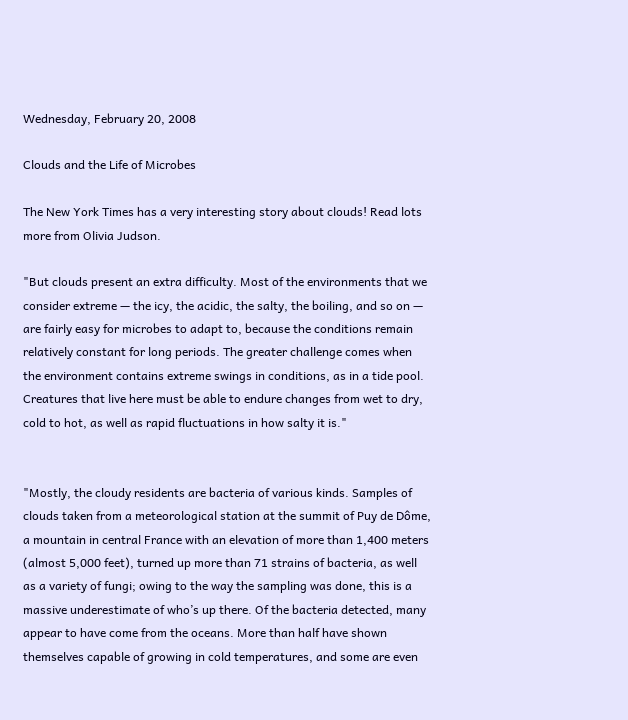Wednesday, February 20, 2008

Clouds and the Life of Microbes

The New York Times has a very interesting story about clouds! Read lots more from Olivia Judson.

"But clouds present an extra difficulty. Most of the environments that we consider extreme — the icy, the acidic, the salty, the boiling, and so on — are fairly easy for microbes to adapt to, because the conditions remain relatively constant for long periods. The greater challenge comes when the environment contains extreme swings in conditions, as in a tide pool. Creatures that live here must be able to endure changes from wet to dry, cold to hot, as well as rapid fluctuations in how salty it is."


"Mostly, the cloudy residents are bacteria of various kinds. Samples of clouds taken from a meteorological station at the summit of Puy de Dôme, a mountain in central France with an elevation of more than 1,400 meters (almost 5,000 feet), turned up more than 71 strains of bacteria, as well as a variety of fungi; owing to the way the sampling was done, this is a massive underestimate of who’s up there. Of the bacteria detected, many appear to have come from the oceans. More than half have shown themselves capable of growing in cold temperatures, and some are even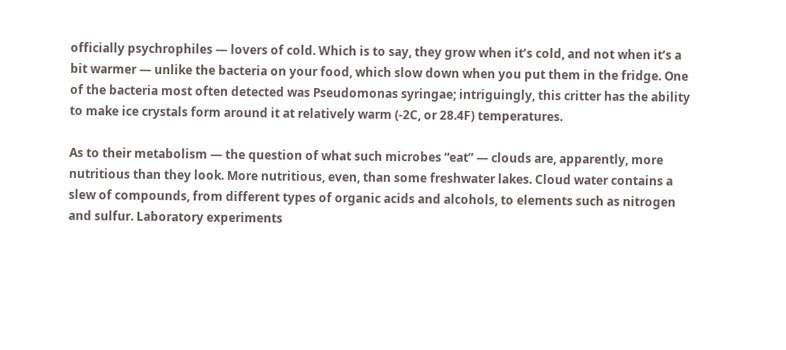officially psychrophiles — lovers of cold. Which is to say, they grow when it’s cold, and not when it’s a bit warmer — unlike the bacteria on your food, which slow down when you put them in the fridge. One of the bacteria most often detected was Pseudomonas syringae; intriguingly, this critter has the ability to make ice crystals form around it at relatively warm (-2C, or 28.4F) temperatures.

As to their metabolism — the question of what such microbes “eat” — clouds are, apparently, more nutritious than they look. More nutritious, even, than some freshwater lakes. Cloud water contains a slew of compounds, from different types of organic acids and alcohols, to elements such as nitrogen and sulfur. Laboratory experiments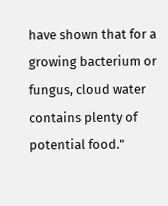have shown that for a growing bacterium or fungus, cloud water contains plenty of potential food."